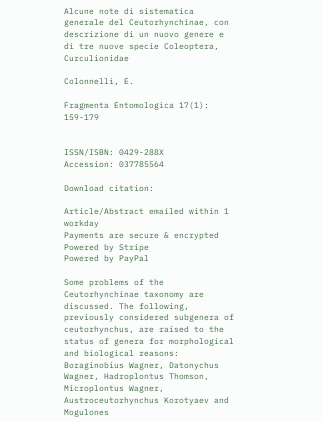Alcune note di sistematica generale del Ceutorhynchinae, con descrizione di un nuovo genere e di tre nuove specie Coleoptera, Curculionidae

Colonnelli, E.

Fragmenta Entomologica 17(1): 159-179


ISSN/ISBN: 0429-288X
Accession: 037785564

Download citation:

Article/Abstract emailed within 1 workday
Payments are secure & encrypted
Powered by Stripe
Powered by PayPal

Some problems of the Ceutorhynchinae taxonomy are discussed. The following, previously considered subgenera of ceutorhynchus, are raised to the status of genera for morphological and biological reasons: Boraginobius Wagner, Datonychus Wagner, Hadroplontus Thomson, Microplontus Wagner, Austroceutorhynchus Korotyaev and Mogulones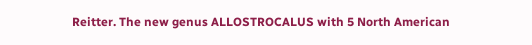Reitter. The new genus ALLOSTROCALUS with 5 North American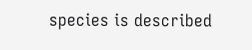species is described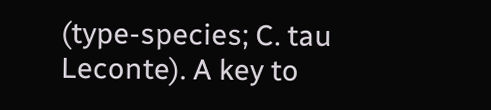(type-species; C. tau Leconte). A key to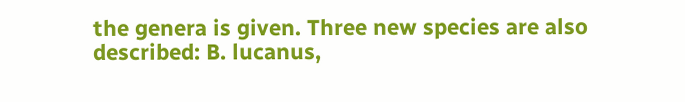the genera is given. Three new species are also described: B. lucanus,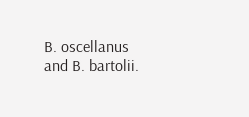B. oscellanus and B. bartolii.